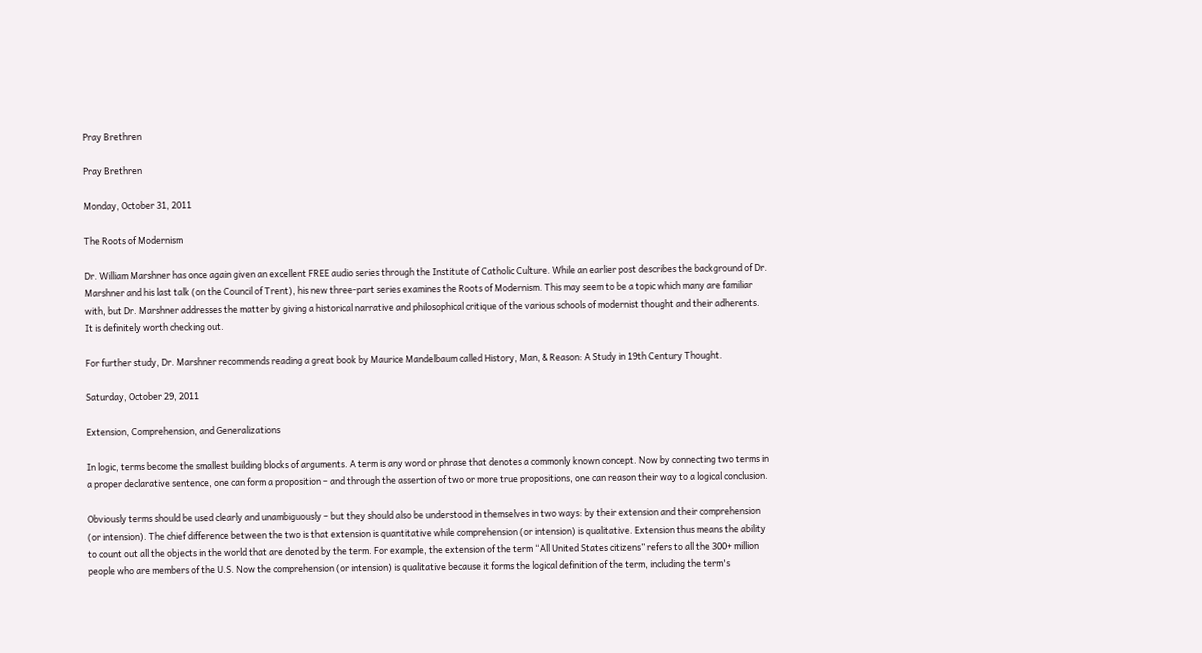Pray Brethren

Pray Brethren

Monday, October 31, 2011

The Roots of Modernism

Dr. William Marshner has once again given an excellent FREE audio series through the Institute of Catholic Culture. While an earlier post describes the background of Dr. Marshner and his last talk (on the Council of Trent), his new three-part series examines the Roots of Modernism. This may seem to be a topic which many are familiar with, but Dr. Marshner addresses the matter by giving a historical narrative and philosophical critique of the various schools of modernist thought and their adherents. It is definitely worth checking out.

For further study, Dr. Marshner recommends reading a great book by Maurice Mandelbaum called History, Man, & Reason: A Study in 19th Century Thought.

Saturday, October 29, 2011

Extension, Comprehension, and Generalizations

In logic, terms become the smallest building blocks of arguments. A term is any word or phrase that denotes a commonly known concept. Now by connecting two terms in a proper declarative sentence, one can form a proposition – and through the assertion of two or more true propositions, one can reason their way to a logical conclusion.

Obviously terms should be used clearly and unambiguously – but they should also be understood in themselves in two ways: by their extension and their comprehension (or intension). The chief difference between the two is that extension is quantitative while comprehension (or intension) is qualitative. Extension thus means the ability to count out all the objects in the world that are denoted by the term. For example, the extension of the term “All United States citizens” refers to all the 300+ million people who are members of the U.S. Now the comprehension (or intension) is qualitative because it forms the logical definition of the term, including the term's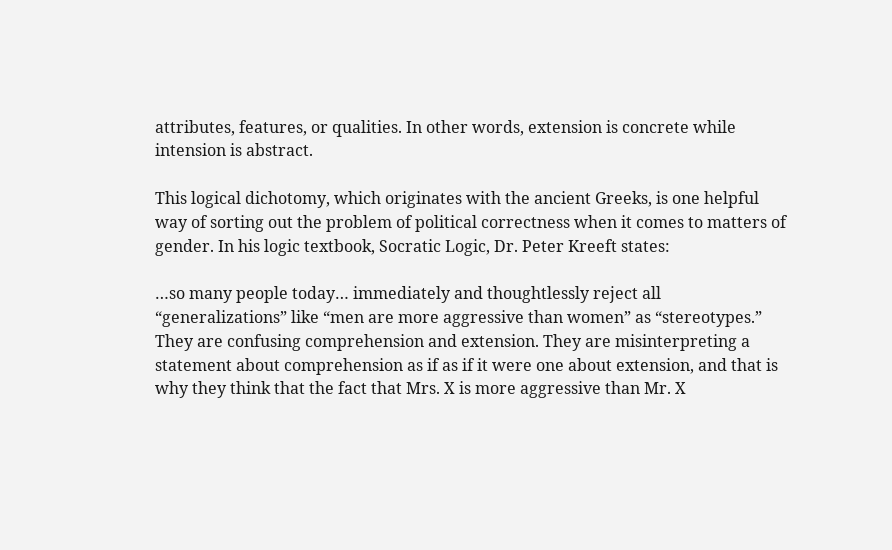attributes, features, or qualities. In other words, extension is concrete while intension is abstract.

This logical dichotomy, which originates with the ancient Greeks, is one helpful way of sorting out the problem of political correctness when it comes to matters of gender. In his logic textbook, Socratic Logic, Dr. Peter Kreeft states:

…so many people today… immediately and thoughtlessly reject all “generalizations” like “men are more aggressive than women” as “stereotypes.” They are confusing comprehension and extension. They are misinterpreting a statement about comprehension as if as if it were one about extension, and that is why they think that the fact that Mrs. X is more aggressive than Mr. X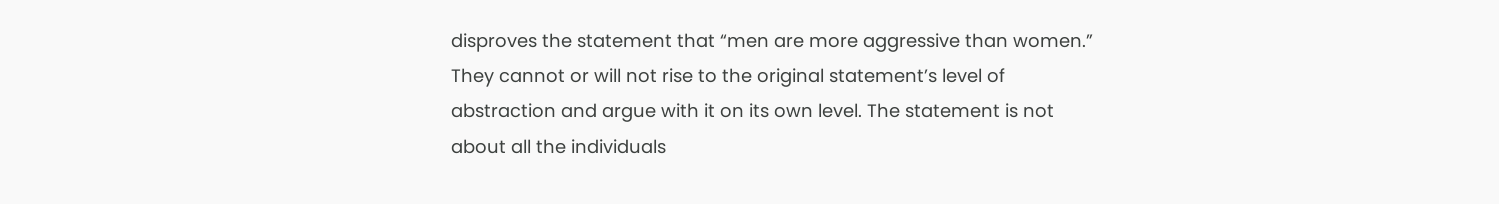disproves the statement that “men are more aggressive than women.” They cannot or will not rise to the original statement’s level of abstraction and argue with it on its own level. The statement is not about all the individuals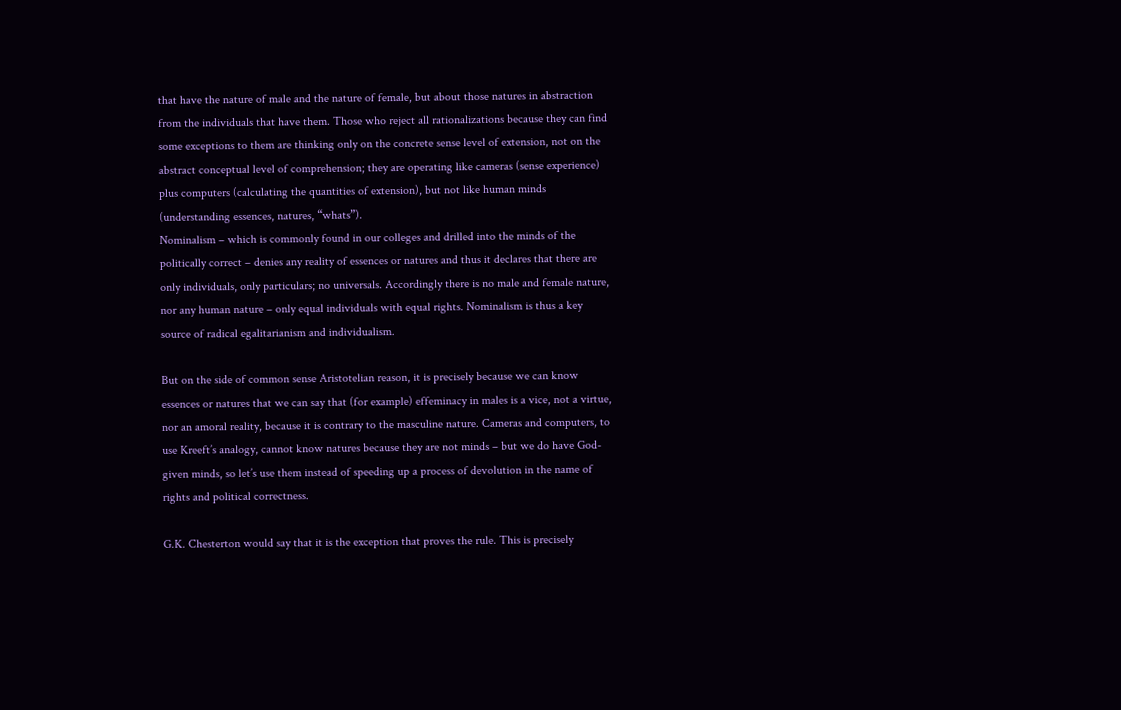that have the nature of male and the nature of female, but about those natures in abstraction from the individuals that have them. Those who reject all rationalizations because they can find some exceptions to them are thinking only on the concrete sense level of extension, not on the abstract conceptual level of comprehension; they are operating like cameras (sense experience) plus computers (calculating the quantities of extension), but not like human minds (understanding essences, natures, “whats”).
Nominalism – which is commonly found in our colleges and drilled into the minds of the politically correct – denies any reality of essences or natures and thus it declares that there are only individuals, only particulars; no universals. Accordingly there is no male and female nature, nor any human nature – only equal individuals with equal rights. Nominalism is thus a key source of radical egalitarianism and individualism.

But on the side of common sense Aristotelian reason, it is precisely because we can know essences or natures that we can say that (for example) effeminacy in males is a vice, not a virtue, nor an amoral reality, because it is contrary to the masculine nature. Cameras and computers, to use Kreeft’s analogy, cannot know natures because they are not minds – but we do have God-given minds, so let’s use them instead of speeding up a process of devolution in the name of rights and political correctness.

G.K. Chesterton would say that it is the exception that proves the rule. This is precisely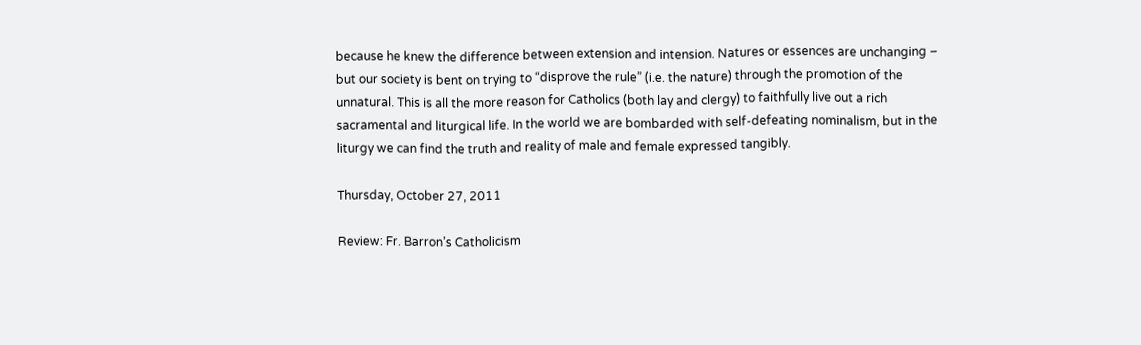because he knew the difference between extension and intension. Natures or essences are unchanging – but our society is bent on trying to “disprove the rule” (i.e. the nature) through the promotion of the unnatural. This is all the more reason for Catholics (both lay and clergy) to faithfully live out a rich sacramental and liturgical life. In the world we are bombarded with self-defeating nominalism, but in the liturgy we can find the truth and reality of male and female expressed tangibly.

Thursday, October 27, 2011

Review: Fr. Barron’s Catholicism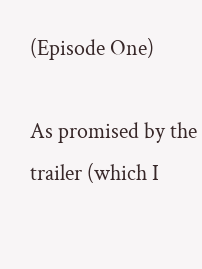(Episode One)

As promised by the trailer (which I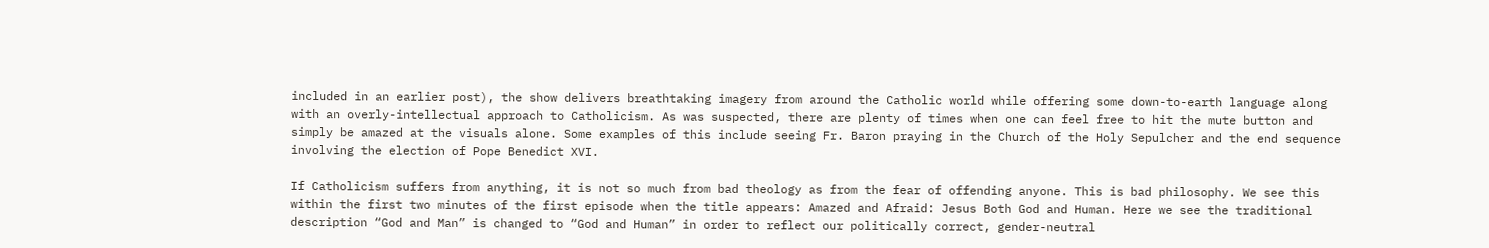included in an earlier post), the show delivers breathtaking imagery from around the Catholic world while offering some down-to-earth language along with an overly-intellectual approach to Catholicism. As was suspected, there are plenty of times when one can feel free to hit the mute button and simply be amazed at the visuals alone. Some examples of this include seeing Fr. Baron praying in the Church of the Holy Sepulcher and the end sequence involving the election of Pope Benedict XVI.

If Catholicism suffers from anything, it is not so much from bad theology as from the fear of offending anyone. This is bad philosophy. We see this within the first two minutes of the first episode when the title appears: Amazed and Afraid: Jesus Both God and Human. Here we see the traditional description “God and Man” is changed to “God and Human” in order to reflect our politically correct, gender-neutral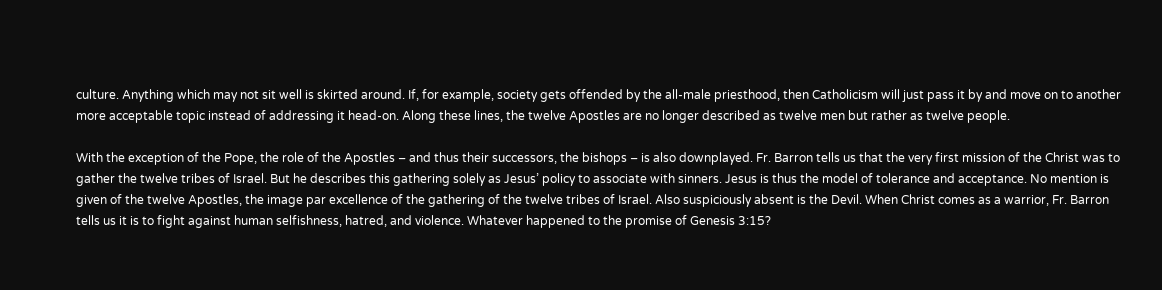culture. Anything which may not sit well is skirted around. If, for example, society gets offended by the all-male priesthood, then Catholicism will just pass it by and move on to another more acceptable topic instead of addressing it head-on. Along these lines, the twelve Apostles are no longer described as twelve men but rather as twelve people.

With the exception of the Pope, the role of the Apostles – and thus their successors, the bishops – is also downplayed. Fr. Barron tells us that the very first mission of the Christ was to gather the twelve tribes of Israel. But he describes this gathering solely as Jesus’ policy to associate with sinners. Jesus is thus the model of tolerance and acceptance. No mention is given of the twelve Apostles, the image par excellence of the gathering of the twelve tribes of Israel. Also suspiciously absent is the Devil. When Christ comes as a warrior, Fr. Barron tells us it is to fight against human selfishness, hatred, and violence. Whatever happened to the promise of Genesis 3:15?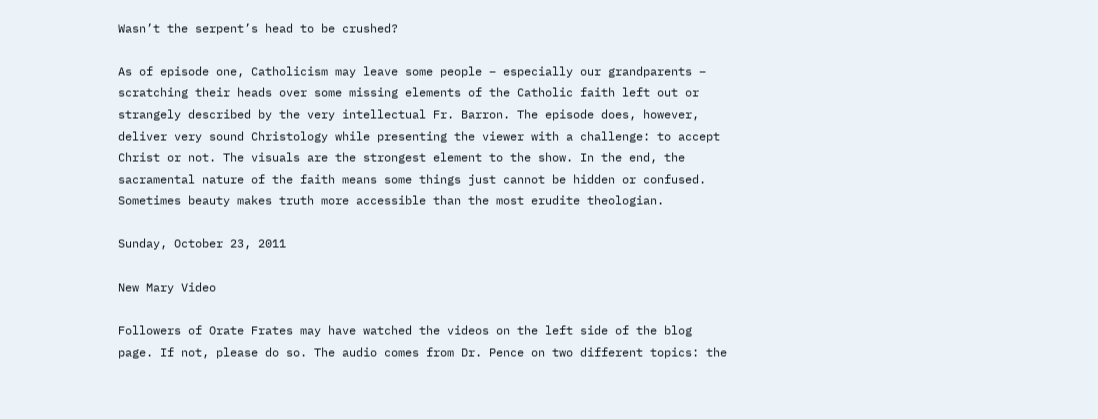Wasn’t the serpent’s head to be crushed?

As of episode one, Catholicism may leave some people – especially our grandparents – scratching their heads over some missing elements of the Catholic faith left out or strangely described by the very intellectual Fr. Barron. The episode does, however, deliver very sound Christology while presenting the viewer with a challenge: to accept Christ or not. The visuals are the strongest element to the show. In the end, the sacramental nature of the faith means some things just cannot be hidden or confused. Sometimes beauty makes truth more accessible than the most erudite theologian.

Sunday, October 23, 2011

New Mary Video

Followers of Orate Frates may have watched the videos on the left side of the blog page. If not, please do so. The audio comes from Dr. Pence on two different topics: the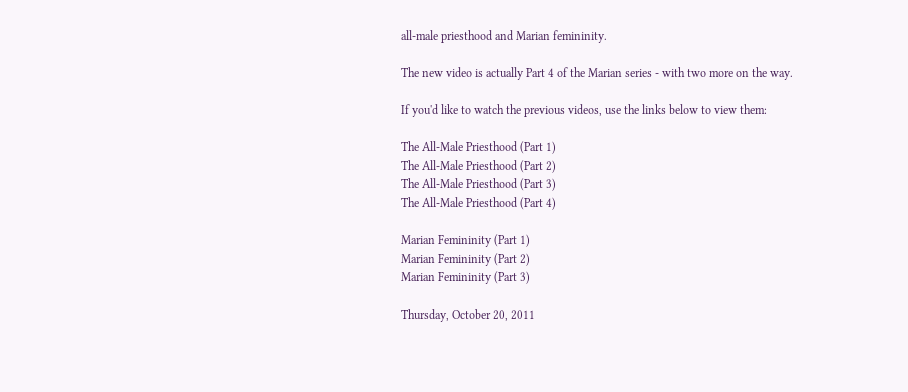all-male priesthood and Marian femininity.

The new video is actually Part 4 of the Marian series - with two more on the way.

If you'd like to watch the previous videos, use the links below to view them:

The All-Male Priesthood (Part 1)
The All-Male Priesthood (Part 2)
The All-Male Priesthood (Part 3)
The All-Male Priesthood (Part 4)

Marian Femininity (Part 1)
Marian Femininity (Part 2)
Marian Femininity (Part 3)

Thursday, October 20, 2011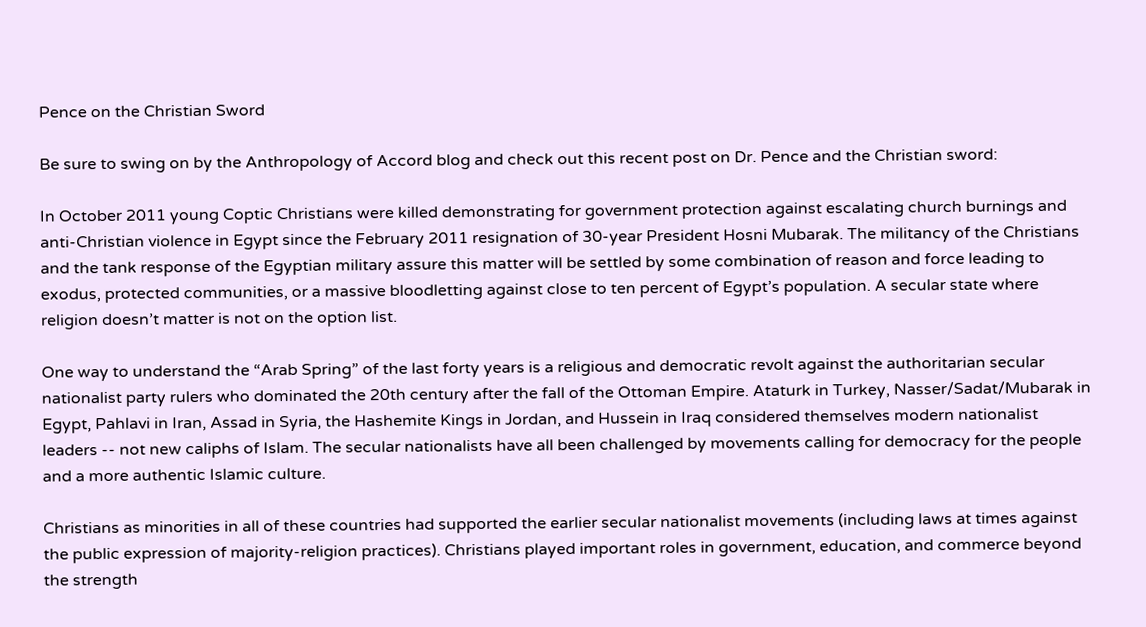Pence on the Christian Sword

Be sure to swing on by the Anthropology of Accord blog and check out this recent post on Dr. Pence and the Christian sword:

In October 2011 young Coptic Christians were killed demonstrating for government protection against escalating church burnings and anti-Christian violence in Egypt since the February 2011 resignation of 30-year President Hosni Mubarak. The militancy of the Christians and the tank response of the Egyptian military assure this matter will be settled by some combination of reason and force leading to exodus, protected communities, or a massive bloodletting against close to ten percent of Egypt’s population. A secular state where religion doesn’t matter is not on the option list.

One way to understand the “Arab Spring” of the last forty years is a religious and democratic revolt against the authoritarian secular nationalist party rulers who dominated the 20th century after the fall of the Ottoman Empire. Ataturk in Turkey, Nasser/Sadat/Mubarak in Egypt, Pahlavi in Iran, Assad in Syria, the Hashemite Kings in Jordan, and Hussein in Iraq considered themselves modern nationalist leaders -- not new caliphs of Islam. The secular nationalists have all been challenged by movements calling for democracy for the people and a more authentic Islamic culture.

Christians as minorities in all of these countries had supported the earlier secular nationalist movements (including laws at times against the public expression of majority-religion practices). Christians played important roles in government, education, and commerce beyond the strength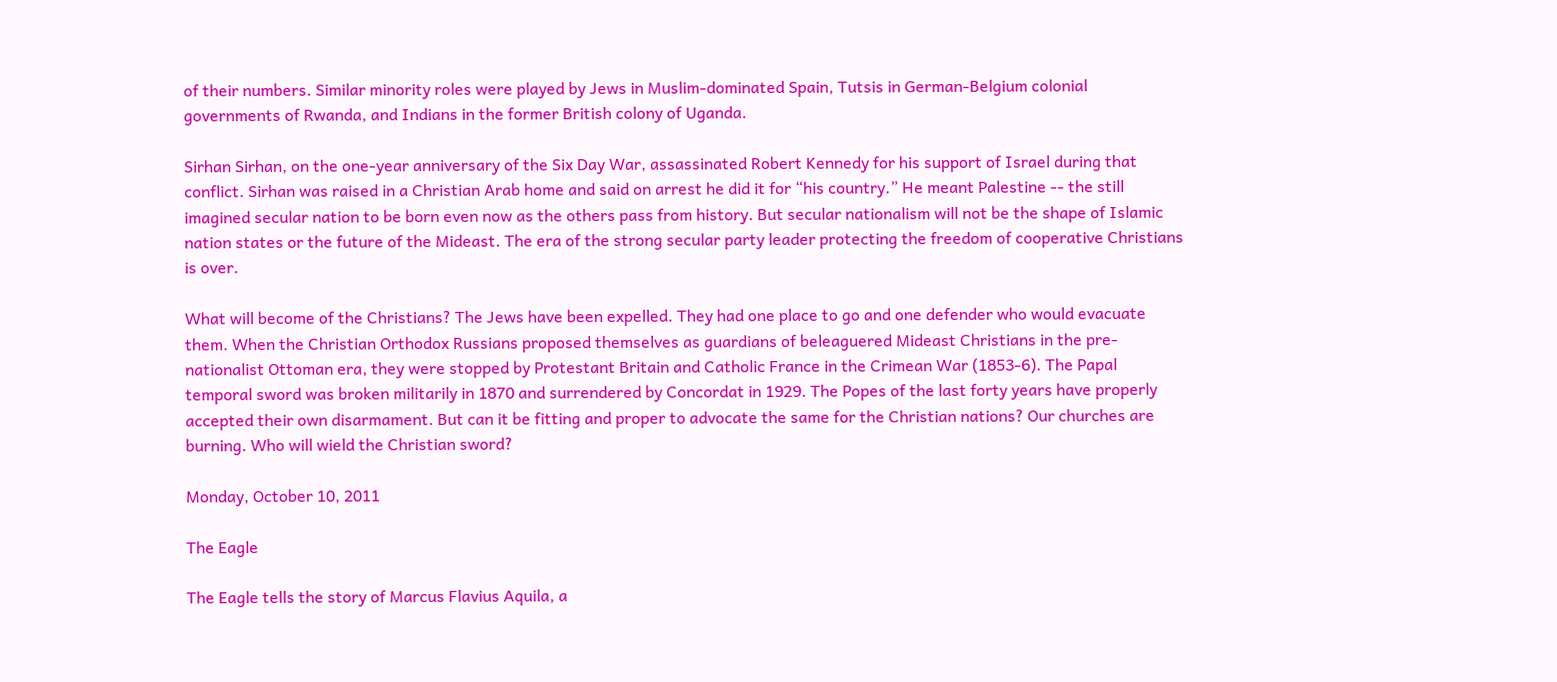of their numbers. Similar minority roles were played by Jews in Muslim-dominated Spain, Tutsis in German-Belgium colonial governments of Rwanda, and Indians in the former British colony of Uganda.

Sirhan Sirhan, on the one-year anniversary of the Six Day War, assassinated Robert Kennedy for his support of Israel during that conflict. Sirhan was raised in a Christian Arab home and said on arrest he did it for “his country.” He meant Palestine -- the still imagined secular nation to be born even now as the others pass from history. But secular nationalism will not be the shape of Islamic nation states or the future of the Mideast. The era of the strong secular party leader protecting the freedom of cooperative Christians is over.

What will become of the Christians? The Jews have been expelled. They had one place to go and one defender who would evacuate them. When the Christian Orthodox Russians proposed themselves as guardians of beleaguered Mideast Christians in the pre-nationalist Ottoman era, they were stopped by Protestant Britain and Catholic France in the Crimean War (1853-6). The Papal temporal sword was broken militarily in 1870 and surrendered by Concordat in 1929. The Popes of the last forty years have properly accepted their own disarmament. But can it be fitting and proper to advocate the same for the Christian nations? Our churches are burning. Who will wield the Christian sword?

Monday, October 10, 2011

The Eagle

The Eagle tells the story of Marcus Flavius Aquila, a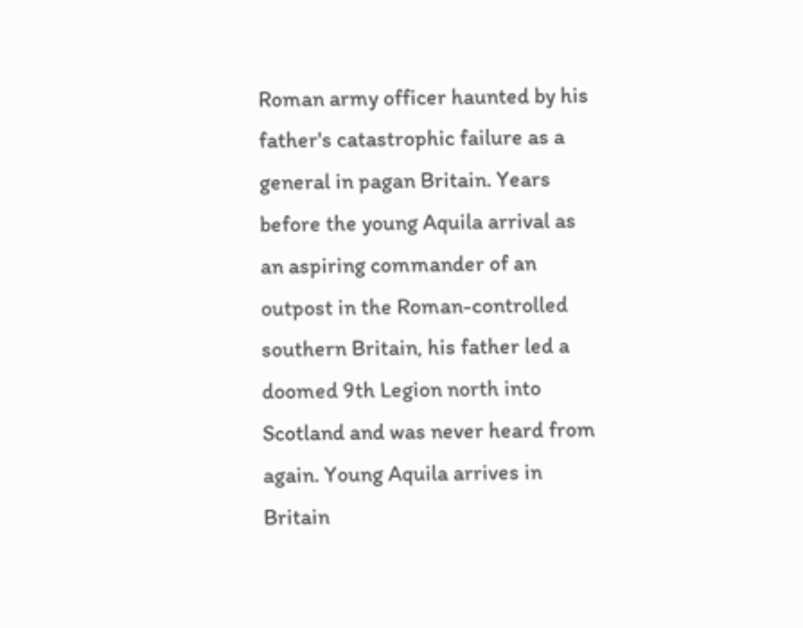Roman army officer haunted by his father's catastrophic failure as a general in pagan Britain. Years before the young Aquila arrival as an aspiring commander of an outpost in the Roman-controlled southern Britain, his father led a doomed 9th Legion north into Scotland and was never heard from again. Young Aquila arrives in Britain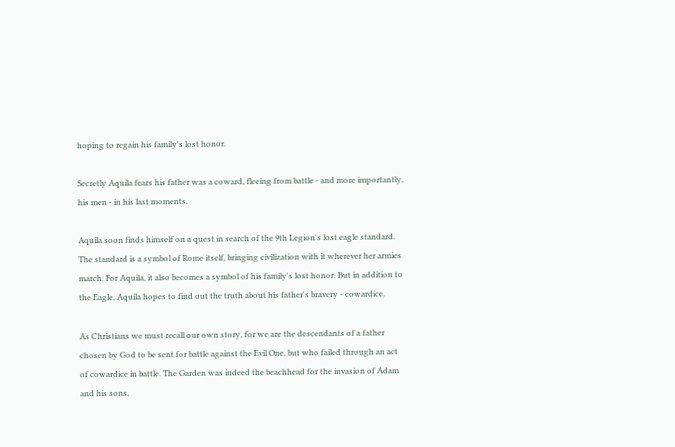hoping to regain his family's lost honor.

Secretly Aquila fears his father was a coward, fleeing from battle - and more importantly, his men - in his last moments.

Aquila soon finds himself on a quest in search of the 9th Legion's lost eagle standard. The standard is a symbol of Rome itself, bringing civilization with it wherever her armies march. For Aquila, it also becomes a symbol of his family's lost honor. But in addition to the Eagle, Aquila hopes to find out the truth about his father's bravery - cowardice.

As Christians we must recall our own story, for we are the descendants of a father chosen by God to be sent for battle against the Evil One, but who failed through an act of cowardice in battle. The Garden was indeed the beachhead for the invasion of Adam and his sons,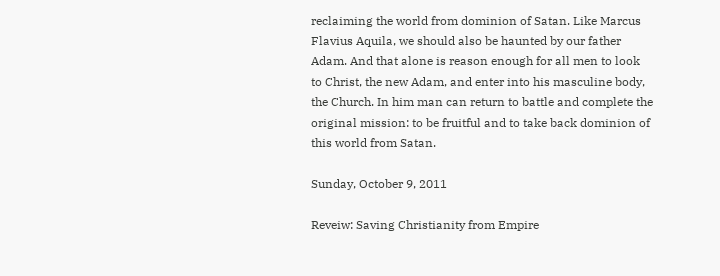reclaiming the world from dominion of Satan. Like Marcus Flavius Aquila, we should also be haunted by our father Adam. And that alone is reason enough for all men to look to Christ, the new Adam, and enter into his masculine body, the Church. In him man can return to battle and complete the original mission: to be fruitful and to take back dominion of this world from Satan.

Sunday, October 9, 2011

Reveiw: Saving Christianity from Empire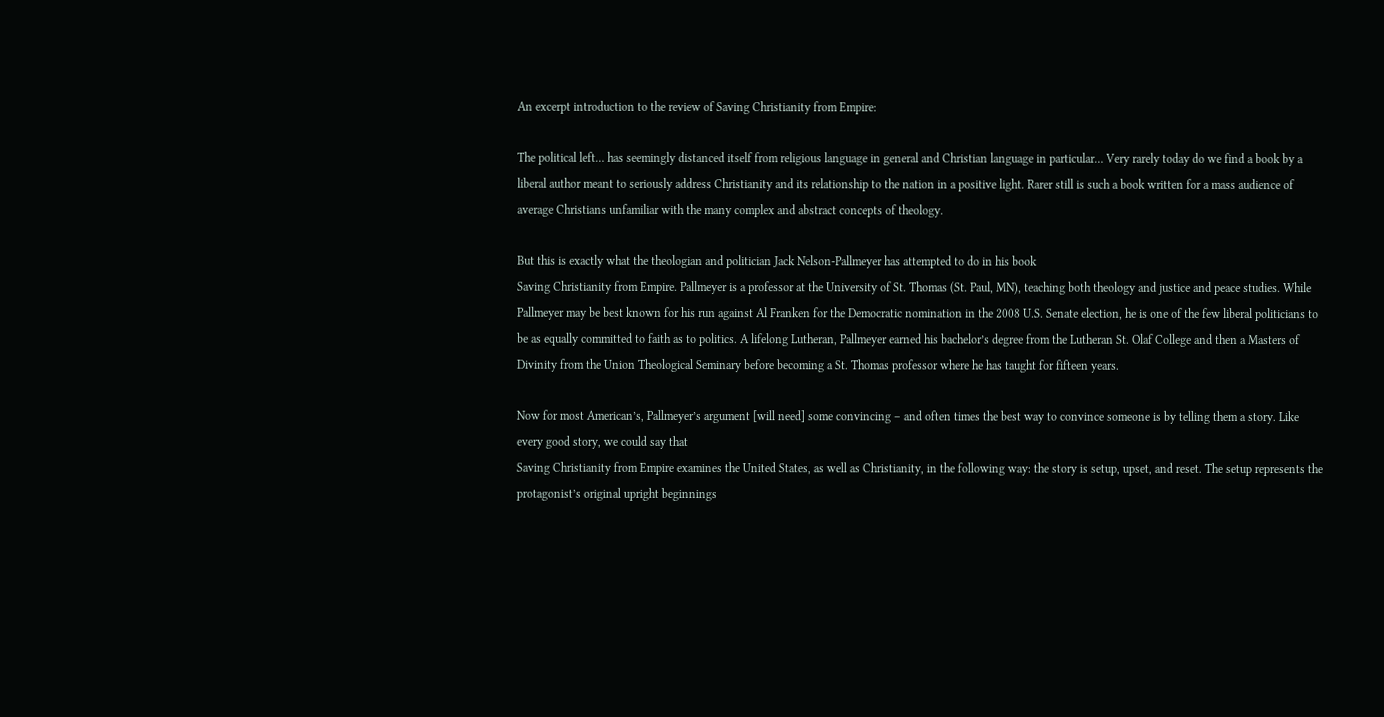An excerpt introduction to the review of Saving Christianity from Empire:

The political left… has seemingly distanced itself from religious language in general and Christian language in particular… Very rarely today do we find a book by a liberal author meant to seriously address Christianity and its relationship to the nation in a positive light. Rarer still is such a book written for a mass audience of average Christians unfamiliar with the many complex and abstract concepts of theology.

But this is exactly what the theologian and politician Jack Nelson-Pallmeyer has attempted to do in his book
Saving Christianity from Empire. Pallmeyer is a professor at the University of St. Thomas (St. Paul, MN), teaching both theology and justice and peace studies. While Pallmeyer may be best known for his run against Al Franken for the Democratic nomination in the 2008 U.S. Senate election, he is one of the few liberal politicians to be as equally committed to faith as to politics. A lifelong Lutheran, Pallmeyer earned his bachelor’s degree from the Lutheran St. Olaf College and then a Masters of Divinity from the Union Theological Seminary before becoming a St. Thomas professor where he has taught for fifteen years.

Now for most American’s, Pallmeyer’s argument [will need] some convincing – and often times the best way to convince someone is by telling them a story. Like every good story, we could say that
Saving Christianity from Empire examines the United States, as well as Christianity, in the following way: the story is setup, upset, and reset. The setup represents the protagonist’s original upright beginnings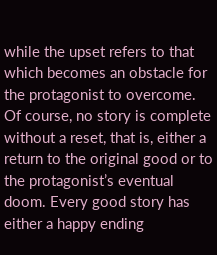while the upset refers to that which becomes an obstacle for the protagonist to overcome. Of course, no story is complete without a reset, that is, either a return to the original good or to the protagonist’s eventual doom. Every good story has either a happy ending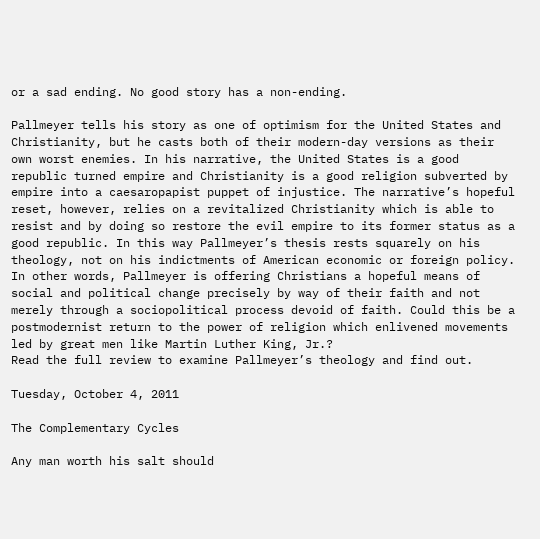or a sad ending. No good story has a non-ending.

Pallmeyer tells his story as one of optimism for the United States and Christianity, but he casts both of their modern-day versions as their own worst enemies. In his narrative, the United States is a good republic turned empire and Christianity is a good religion subverted by empire into a caesaropapist puppet of injustice. The narrative’s hopeful reset, however, relies on a revitalized Christianity which is able to resist and by doing so restore the evil empire to its former status as a good republic. In this way Pallmeyer’s thesis rests squarely on his
theology, not on his indictments of American economic or foreign policy. In other words, Pallmeyer is offering Christians a hopeful means of social and political change precisely by way of their faith and not merely through a sociopolitical process devoid of faith. Could this be a postmodernist return to the power of religion which enlivened movements led by great men like Martin Luther King, Jr.?
Read the full review to examine Pallmeyer’s theology and find out.

Tuesday, October 4, 2011

The Complementary Cycles

Any man worth his salt should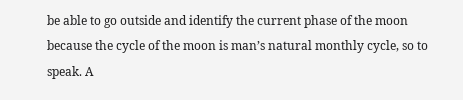be able to go outside and identify the current phase of the moon because the cycle of the moon is man’s natural monthly cycle, so to speak. A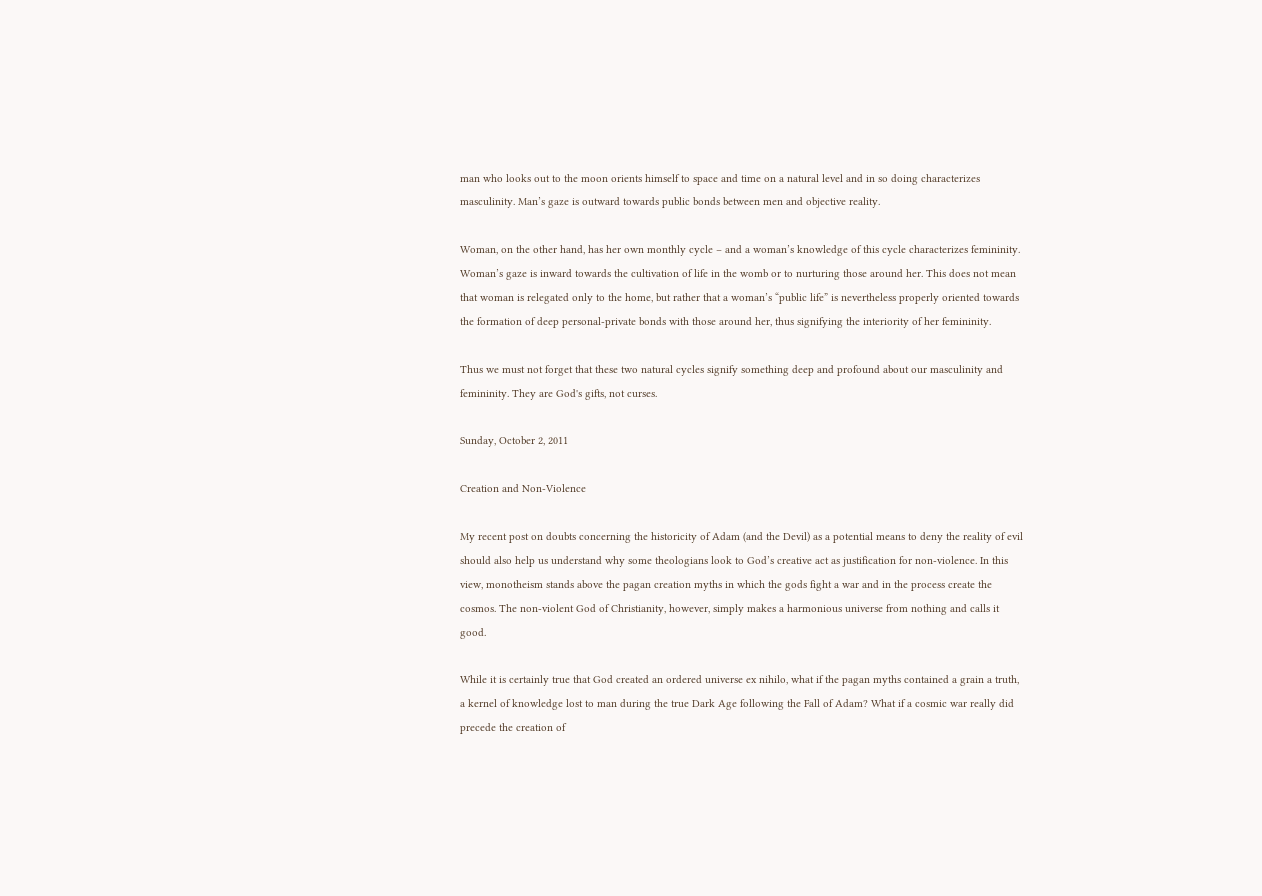man who looks out to the moon orients himself to space and time on a natural level and in so doing characterizes masculinity. Man’s gaze is outward towards public bonds between men and objective reality.

Woman, on the other hand, has her own monthly cycle – and a woman’s knowledge of this cycle characterizes femininity. Woman’s gaze is inward towards the cultivation of life in the womb or to nurturing those around her. This does not mean that woman is relegated only to the home, but rather that a woman’s “public life” is nevertheless properly oriented towards the formation of deep personal-private bonds with those around her, thus signifying the interiority of her femininity.

Thus we must not forget that these two natural cycles signify something deep and profound about our masculinity and femininity. They are God's gifts, not curses.

Sunday, October 2, 2011

Creation and Non-Violence

My recent post on doubts concerning the historicity of Adam (and the Devil) as a potential means to deny the reality of evil should also help us understand why some theologians look to God’s creative act as justification for non-violence. In this view, monotheism stands above the pagan creation myths in which the gods fight a war and in the process create the cosmos. The non-violent God of Christianity, however, simply makes a harmonious universe from nothing and calls it good.

While it is certainly true that God created an ordered universe ex nihilo, what if the pagan myths contained a grain a truth, a kernel of knowledge lost to man during the true Dark Age following the Fall of Adam? What if a cosmic war really did precede the creation of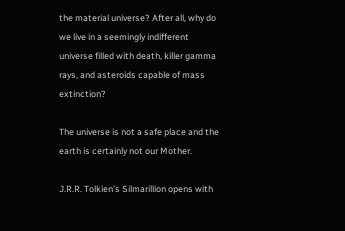the material universe? After all, why do we live in a seemingly indifferent universe filled with death, killer gamma rays, and asteroids capable of mass extinction?

The universe is not a safe place and the earth is certainly not our Mother.

J.R.R. Tolkien’s Silmarillion opens with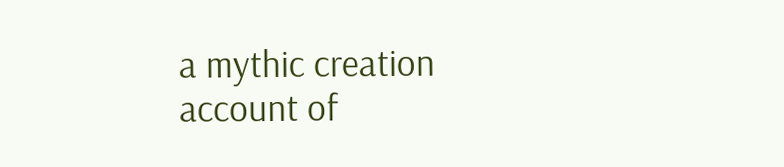a mythic creation account of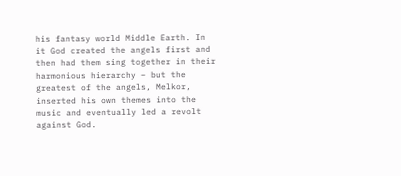his fantasy world Middle Earth. In it God created the angels first and then had them sing together in their harmonious hierarchy – but the greatest of the angels, Melkor, inserted his own themes into the music and eventually led a revolt against God.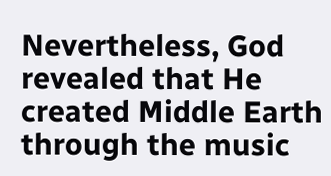Nevertheless, God revealed that He created Middle Earth through the music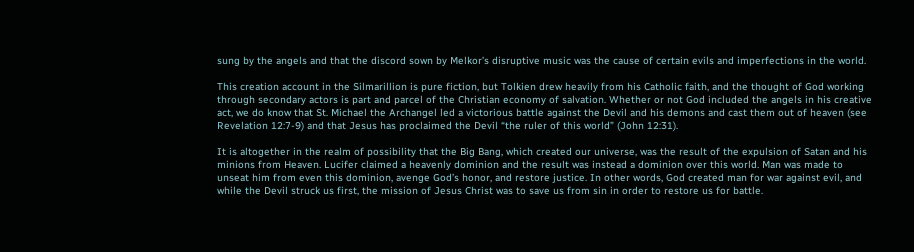sung by the angels and that the discord sown by Melkor’s disruptive music was the cause of certain evils and imperfections in the world.

This creation account in the Silmarillion is pure fiction, but Tolkien drew heavily from his Catholic faith, and the thought of God working through secondary actors is part and parcel of the Christian economy of salvation. Whether or not God included the angels in his creative act, we do know that St. Michael the Archangel led a victorious battle against the Devil and his demons and cast them out of heaven (see Revelation 12:7-9) and that Jesus has proclaimed the Devil “the ruler of this world” (John 12:31).

It is altogether in the realm of possibility that the Big Bang, which created our universe, was the result of the expulsion of Satan and his minions from Heaven. Lucifer claimed a heavenly dominion and the result was instead a dominion over this world. Man was made to unseat him from even this dominion, avenge God’s honor, and restore justice. In other words, God created man for war against evil, and while the Devil struck us first, the mission of Jesus Christ was to save us from sin in order to restore us for battle.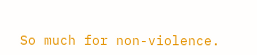So much for non-violence.